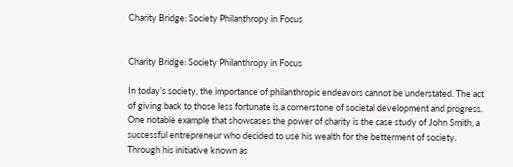Charity Bridge: Society Philanthropy in Focus


Charity Bridge: Society Philanthropy in Focus

In today’s society, the importance of philanthropic endeavors cannot be understated. The act of giving back to those less fortunate is a cornerstone of societal development and progress. One notable example that showcases the power of charity is the case study of John Smith, a successful entrepreneur who decided to use his wealth for the betterment of society. Through his initiative known as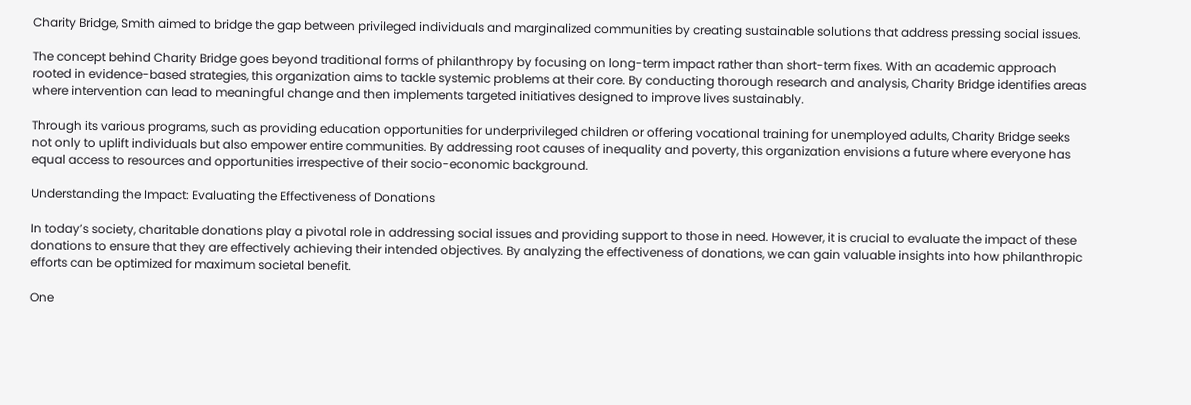Charity Bridge, Smith aimed to bridge the gap between privileged individuals and marginalized communities by creating sustainable solutions that address pressing social issues.

The concept behind Charity Bridge goes beyond traditional forms of philanthropy by focusing on long-term impact rather than short-term fixes. With an academic approach rooted in evidence-based strategies, this organization aims to tackle systemic problems at their core. By conducting thorough research and analysis, Charity Bridge identifies areas where intervention can lead to meaningful change and then implements targeted initiatives designed to improve lives sustainably.

Through its various programs, such as providing education opportunities for underprivileged children or offering vocational training for unemployed adults, Charity Bridge seeks not only to uplift individuals but also empower entire communities. By addressing root causes of inequality and poverty, this organization envisions a future where everyone has equal access to resources and opportunities irrespective of their socio-economic background.

Understanding the Impact: Evaluating the Effectiveness of Donations

In today’s society, charitable donations play a pivotal role in addressing social issues and providing support to those in need. However, it is crucial to evaluate the impact of these donations to ensure that they are effectively achieving their intended objectives. By analyzing the effectiveness of donations, we can gain valuable insights into how philanthropic efforts can be optimized for maximum societal benefit.

One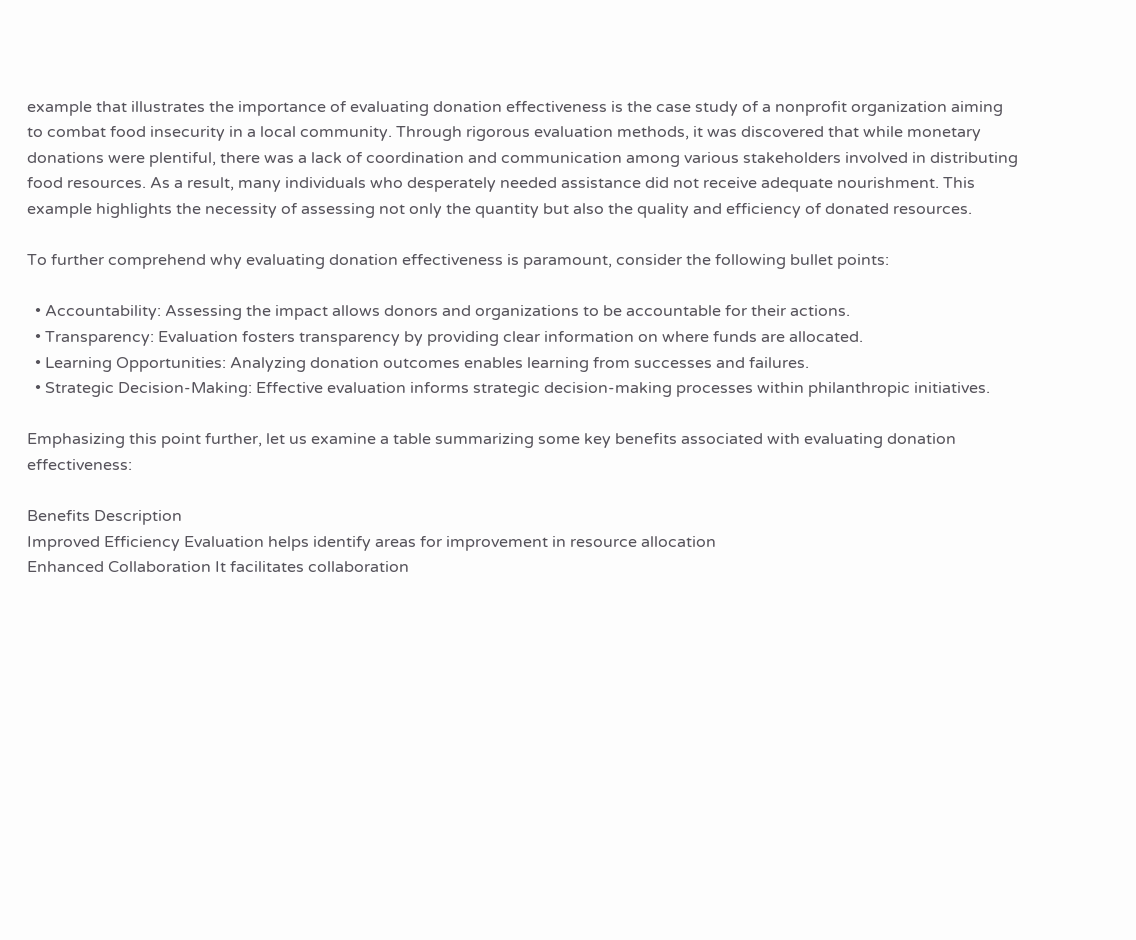example that illustrates the importance of evaluating donation effectiveness is the case study of a nonprofit organization aiming to combat food insecurity in a local community. Through rigorous evaluation methods, it was discovered that while monetary donations were plentiful, there was a lack of coordination and communication among various stakeholders involved in distributing food resources. As a result, many individuals who desperately needed assistance did not receive adequate nourishment. This example highlights the necessity of assessing not only the quantity but also the quality and efficiency of donated resources.

To further comprehend why evaluating donation effectiveness is paramount, consider the following bullet points:

  • Accountability: Assessing the impact allows donors and organizations to be accountable for their actions.
  • Transparency: Evaluation fosters transparency by providing clear information on where funds are allocated.
  • Learning Opportunities: Analyzing donation outcomes enables learning from successes and failures.
  • Strategic Decision-Making: Effective evaluation informs strategic decision-making processes within philanthropic initiatives.

Emphasizing this point further, let us examine a table summarizing some key benefits associated with evaluating donation effectiveness:

Benefits Description
Improved Efficiency Evaluation helps identify areas for improvement in resource allocation
Enhanced Collaboration It facilitates collaboration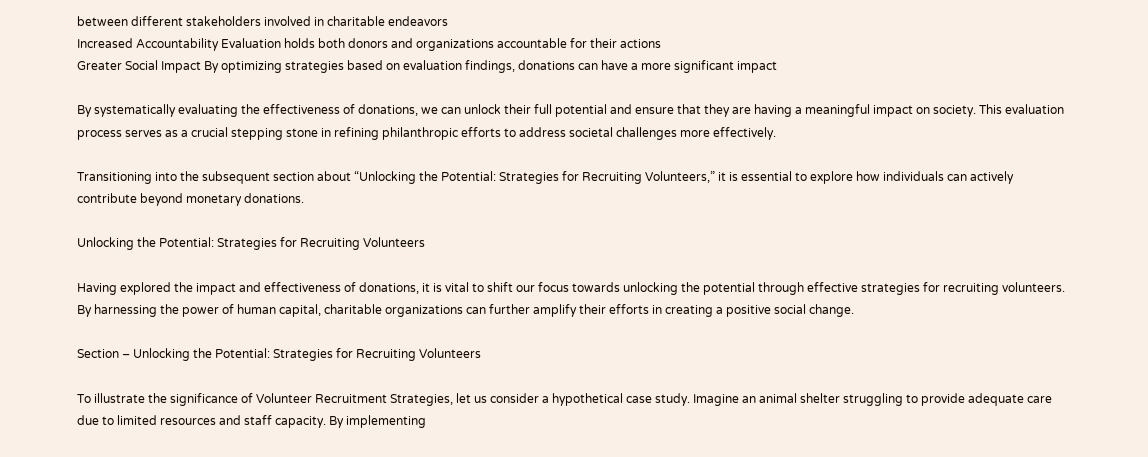between different stakeholders involved in charitable endeavors
Increased Accountability Evaluation holds both donors and organizations accountable for their actions
Greater Social Impact By optimizing strategies based on evaluation findings, donations can have a more significant impact

By systematically evaluating the effectiveness of donations, we can unlock their full potential and ensure that they are having a meaningful impact on society. This evaluation process serves as a crucial stepping stone in refining philanthropic efforts to address societal challenges more effectively.

Transitioning into the subsequent section about “Unlocking the Potential: Strategies for Recruiting Volunteers,” it is essential to explore how individuals can actively contribute beyond monetary donations.

Unlocking the Potential: Strategies for Recruiting Volunteers

Having explored the impact and effectiveness of donations, it is vital to shift our focus towards unlocking the potential through effective strategies for recruiting volunteers. By harnessing the power of human capital, charitable organizations can further amplify their efforts in creating a positive social change.

Section – Unlocking the Potential: Strategies for Recruiting Volunteers

To illustrate the significance of Volunteer Recruitment Strategies, let us consider a hypothetical case study. Imagine an animal shelter struggling to provide adequate care due to limited resources and staff capacity. By implementing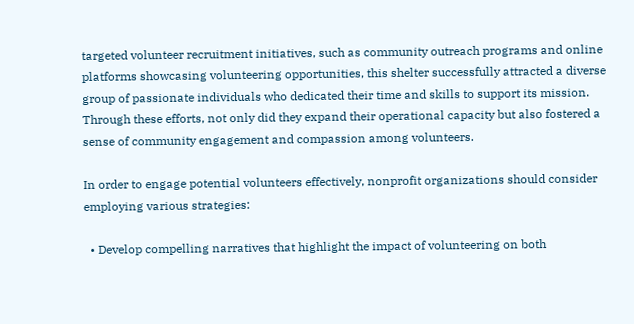targeted volunteer recruitment initiatives, such as community outreach programs and online platforms showcasing volunteering opportunities, this shelter successfully attracted a diverse group of passionate individuals who dedicated their time and skills to support its mission. Through these efforts, not only did they expand their operational capacity but also fostered a sense of community engagement and compassion among volunteers.

In order to engage potential volunteers effectively, nonprofit organizations should consider employing various strategies:

  • Develop compelling narratives that highlight the impact of volunteering on both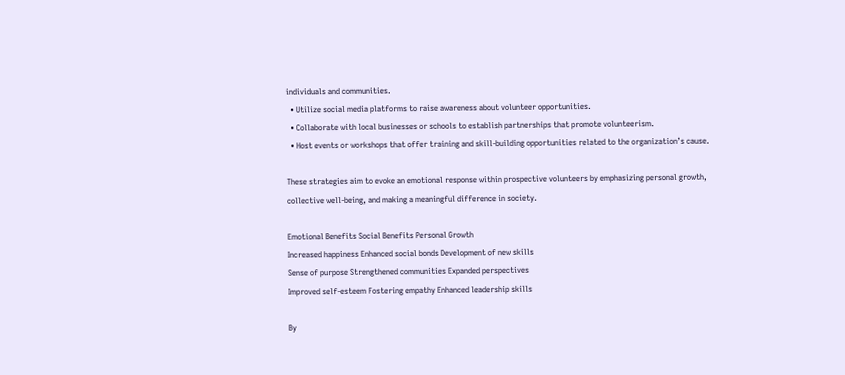individuals and communities.
  • Utilize social media platforms to raise awareness about volunteer opportunities.
  • Collaborate with local businesses or schools to establish partnerships that promote volunteerism.
  • Host events or workshops that offer training and skill-building opportunities related to the organization’s cause.

These strategies aim to evoke an emotional response within prospective volunteers by emphasizing personal growth, collective well-being, and making a meaningful difference in society.

Emotional Benefits Social Benefits Personal Growth
Increased happiness Enhanced social bonds Development of new skills
Sense of purpose Strengthened communities Expanded perspectives
Improved self-esteem Fostering empathy Enhanced leadership skills

By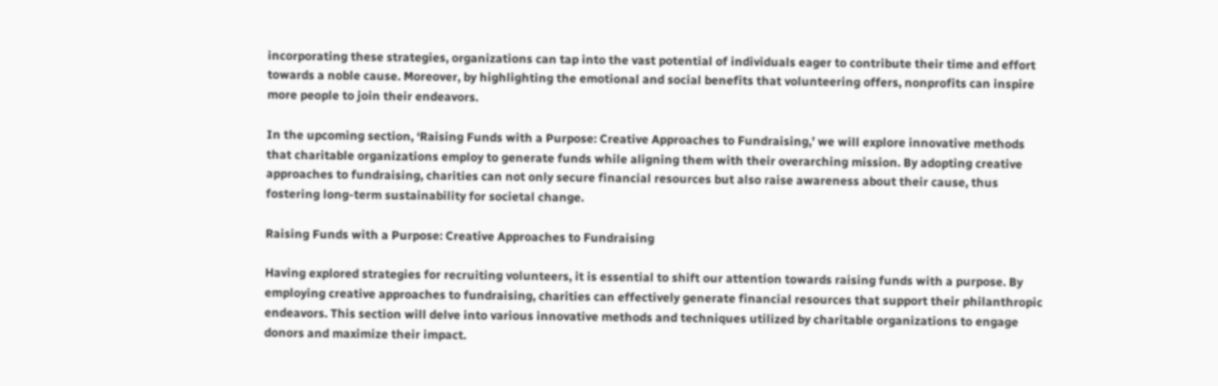incorporating these strategies, organizations can tap into the vast potential of individuals eager to contribute their time and effort towards a noble cause. Moreover, by highlighting the emotional and social benefits that volunteering offers, nonprofits can inspire more people to join their endeavors.

In the upcoming section, ‘Raising Funds with a Purpose: Creative Approaches to Fundraising,’ we will explore innovative methods that charitable organizations employ to generate funds while aligning them with their overarching mission. By adopting creative approaches to fundraising, charities can not only secure financial resources but also raise awareness about their cause, thus fostering long-term sustainability for societal change.

Raising Funds with a Purpose: Creative Approaches to Fundraising

Having explored strategies for recruiting volunteers, it is essential to shift our attention towards raising funds with a purpose. By employing creative approaches to fundraising, charities can effectively generate financial resources that support their philanthropic endeavors. This section will delve into various innovative methods and techniques utilized by charitable organizations to engage donors and maximize their impact.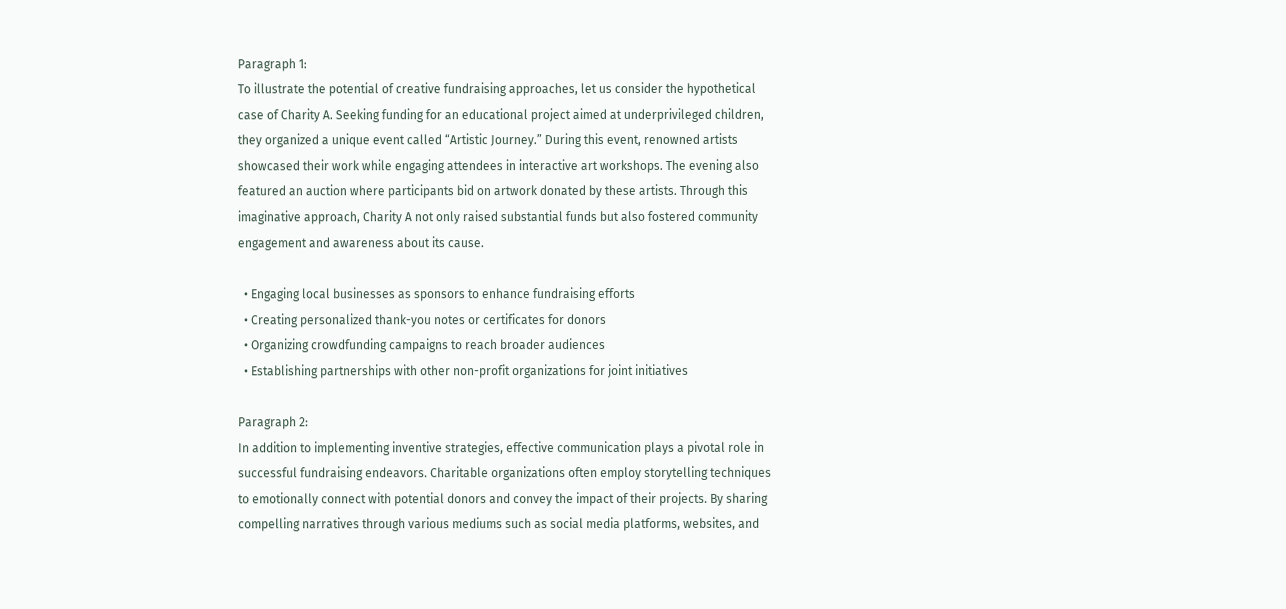Paragraph 1:
To illustrate the potential of creative fundraising approaches, let us consider the hypothetical case of Charity A. Seeking funding for an educational project aimed at underprivileged children, they organized a unique event called “Artistic Journey.” During this event, renowned artists showcased their work while engaging attendees in interactive art workshops. The evening also featured an auction where participants bid on artwork donated by these artists. Through this imaginative approach, Charity A not only raised substantial funds but also fostered community engagement and awareness about its cause.

  • Engaging local businesses as sponsors to enhance fundraising efforts
  • Creating personalized thank-you notes or certificates for donors
  • Organizing crowdfunding campaigns to reach broader audiences
  • Establishing partnerships with other non-profit organizations for joint initiatives

Paragraph 2:
In addition to implementing inventive strategies, effective communication plays a pivotal role in successful fundraising endeavors. Charitable organizations often employ storytelling techniques to emotionally connect with potential donors and convey the impact of their projects. By sharing compelling narratives through various mediums such as social media platforms, websites, and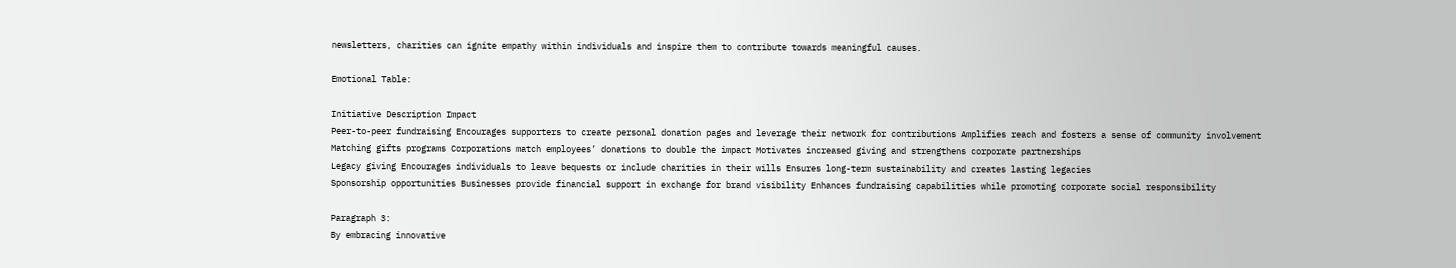newsletters, charities can ignite empathy within individuals and inspire them to contribute towards meaningful causes.

Emotional Table:

Initiative Description Impact
Peer-to-peer fundraising Encourages supporters to create personal donation pages and leverage their network for contributions Amplifies reach and fosters a sense of community involvement
Matching gifts programs Corporations match employees’ donations to double the impact Motivates increased giving and strengthens corporate partnerships
Legacy giving Encourages individuals to leave bequests or include charities in their wills Ensures long-term sustainability and creates lasting legacies
Sponsorship opportunities Businesses provide financial support in exchange for brand visibility Enhances fundraising capabilities while promoting corporate social responsibility

Paragraph 3:
By embracing innovative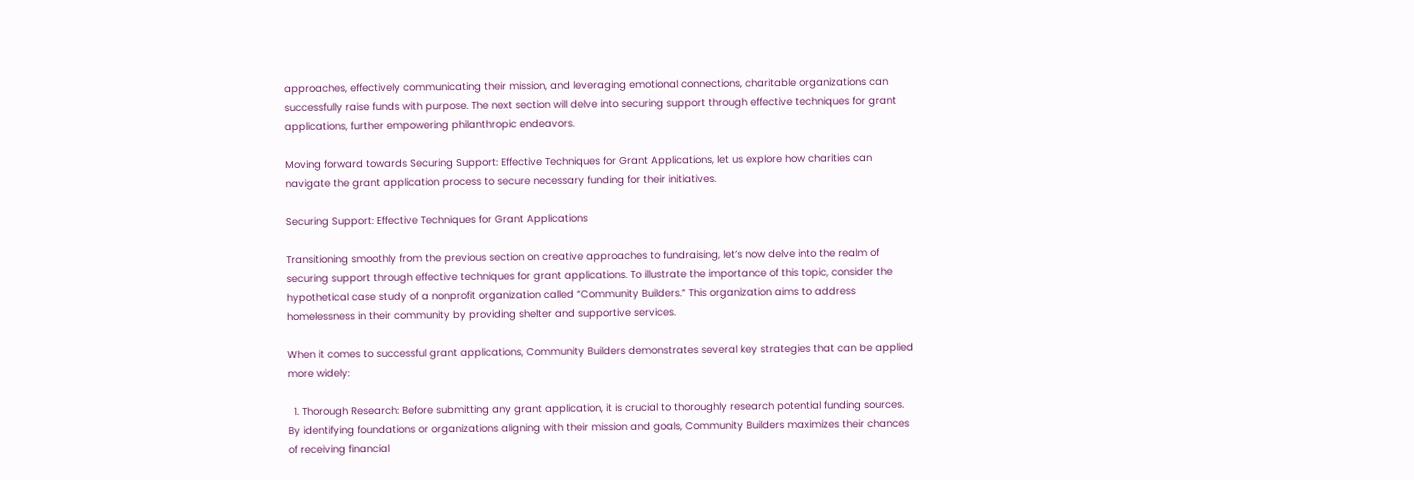approaches, effectively communicating their mission, and leveraging emotional connections, charitable organizations can successfully raise funds with purpose. The next section will delve into securing support through effective techniques for grant applications, further empowering philanthropic endeavors.

Moving forward towards Securing Support: Effective Techniques for Grant Applications, let us explore how charities can navigate the grant application process to secure necessary funding for their initiatives.

Securing Support: Effective Techniques for Grant Applications

Transitioning smoothly from the previous section on creative approaches to fundraising, let’s now delve into the realm of securing support through effective techniques for grant applications. To illustrate the importance of this topic, consider the hypothetical case study of a nonprofit organization called “Community Builders.” This organization aims to address homelessness in their community by providing shelter and supportive services.

When it comes to successful grant applications, Community Builders demonstrates several key strategies that can be applied more widely:

  1. Thorough Research: Before submitting any grant application, it is crucial to thoroughly research potential funding sources. By identifying foundations or organizations aligning with their mission and goals, Community Builders maximizes their chances of receiving financial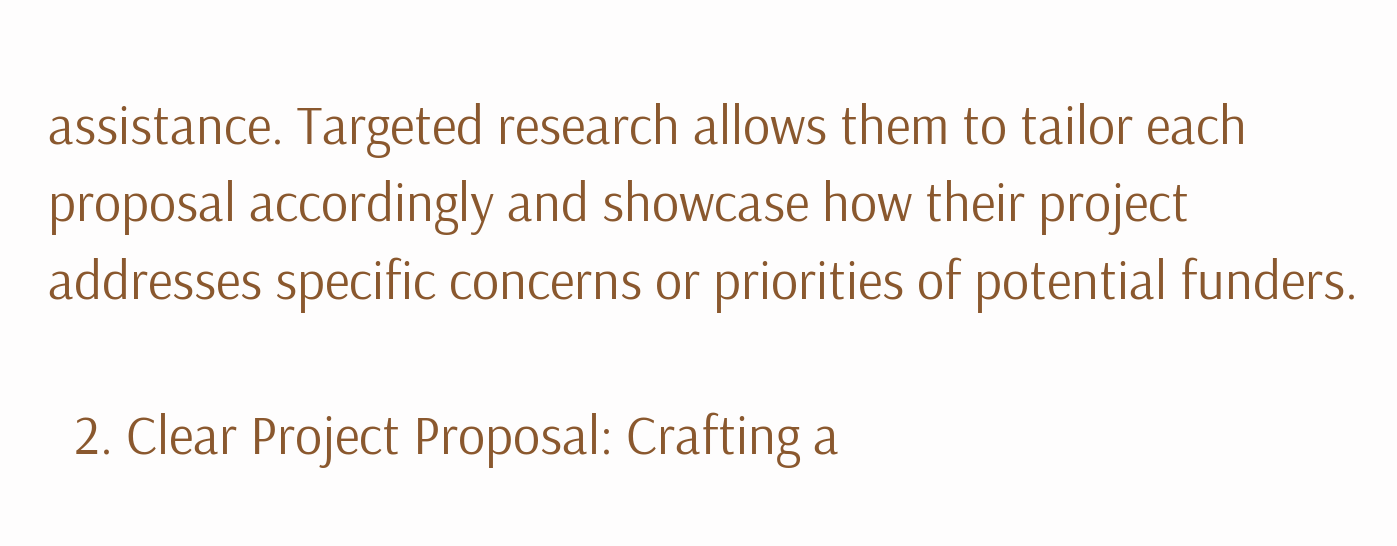assistance. Targeted research allows them to tailor each proposal accordingly and showcase how their project addresses specific concerns or priorities of potential funders.

  2. Clear Project Proposal: Crafting a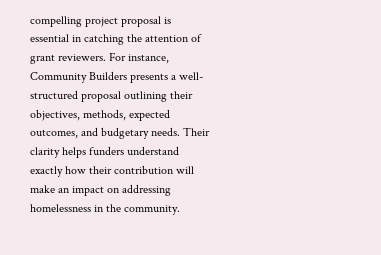compelling project proposal is essential in catching the attention of grant reviewers. For instance, Community Builders presents a well-structured proposal outlining their objectives, methods, expected outcomes, and budgetary needs. Their clarity helps funders understand exactly how their contribution will make an impact on addressing homelessness in the community.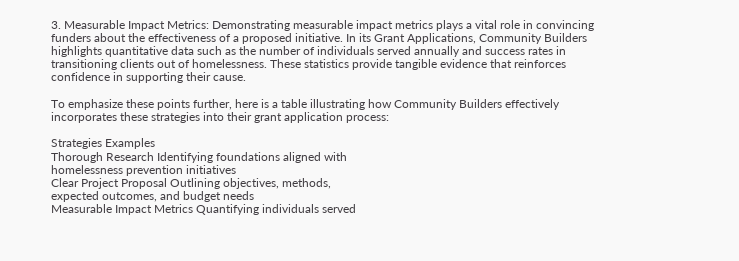3. Measurable Impact Metrics: Demonstrating measurable impact metrics plays a vital role in convincing funders about the effectiveness of a proposed initiative. In its Grant Applications, Community Builders highlights quantitative data such as the number of individuals served annually and success rates in transitioning clients out of homelessness. These statistics provide tangible evidence that reinforces confidence in supporting their cause.

To emphasize these points further, here is a table illustrating how Community Builders effectively incorporates these strategies into their grant application process:

Strategies Examples
Thorough Research Identifying foundations aligned with
homelessness prevention initiatives
Clear Project Proposal Outlining objectives, methods,
expected outcomes, and budget needs
Measurable Impact Metrics Quantifying individuals served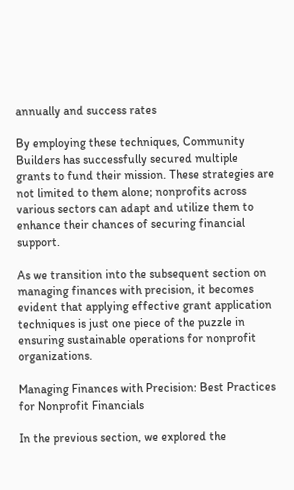annually and success rates

By employing these techniques, Community Builders has successfully secured multiple grants to fund their mission. These strategies are not limited to them alone; nonprofits across various sectors can adapt and utilize them to enhance their chances of securing financial support.

As we transition into the subsequent section on managing finances with precision, it becomes evident that applying effective grant application techniques is just one piece of the puzzle in ensuring sustainable operations for nonprofit organizations.

Managing Finances with Precision: Best Practices for Nonprofit Financials

In the previous section, we explored the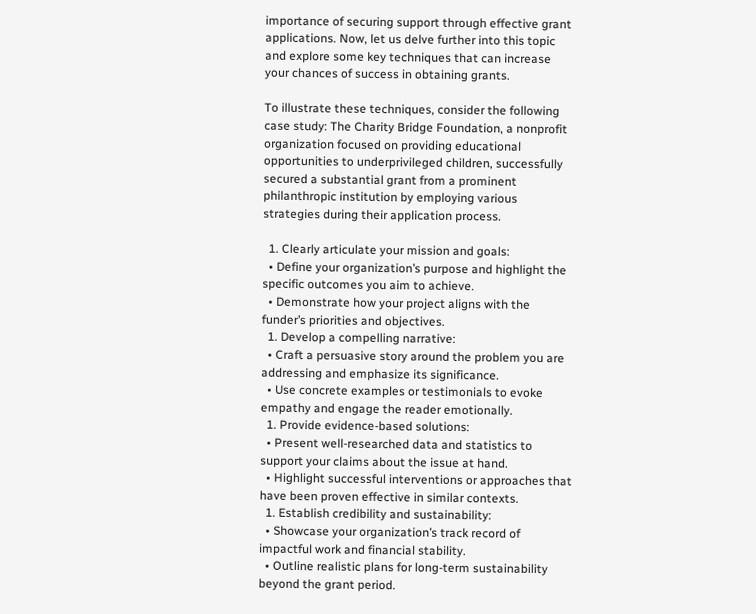importance of securing support through effective grant applications. Now, let us delve further into this topic and explore some key techniques that can increase your chances of success in obtaining grants.

To illustrate these techniques, consider the following case study: The Charity Bridge Foundation, a nonprofit organization focused on providing educational opportunities to underprivileged children, successfully secured a substantial grant from a prominent philanthropic institution by employing various strategies during their application process.

  1. Clearly articulate your mission and goals:
  • Define your organization’s purpose and highlight the specific outcomes you aim to achieve.
  • Demonstrate how your project aligns with the funder’s priorities and objectives.
  1. Develop a compelling narrative:
  • Craft a persuasive story around the problem you are addressing and emphasize its significance.
  • Use concrete examples or testimonials to evoke empathy and engage the reader emotionally.
  1. Provide evidence-based solutions:
  • Present well-researched data and statistics to support your claims about the issue at hand.
  • Highlight successful interventions or approaches that have been proven effective in similar contexts.
  1. Establish credibility and sustainability:
  • Showcase your organization’s track record of impactful work and financial stability.
  • Outline realistic plans for long-term sustainability beyond the grant period.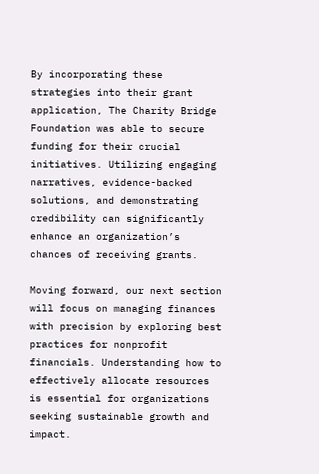By incorporating these strategies into their grant application, The Charity Bridge Foundation was able to secure funding for their crucial initiatives. Utilizing engaging narratives, evidence-backed solutions, and demonstrating credibility can significantly enhance an organization’s chances of receiving grants.

Moving forward, our next section will focus on managing finances with precision by exploring best practices for nonprofit financials. Understanding how to effectively allocate resources is essential for organizations seeking sustainable growth and impact.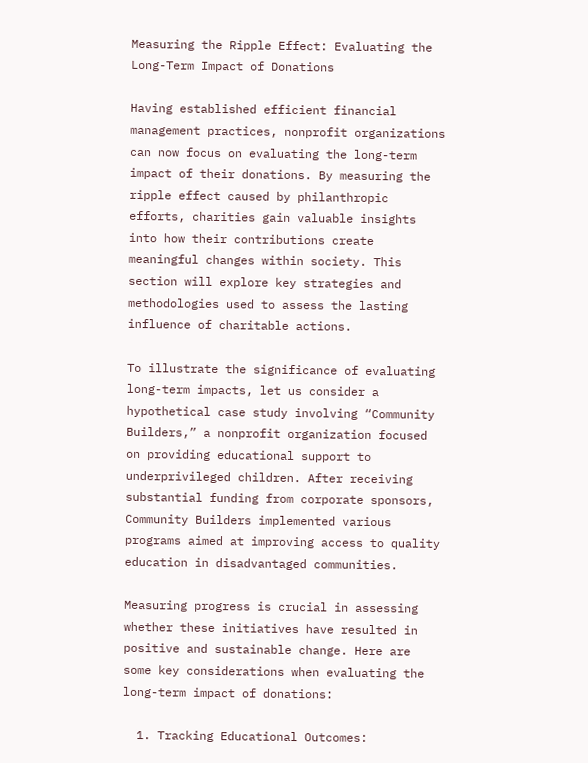Measuring the Ripple Effect: Evaluating the Long-Term Impact of Donations

Having established efficient financial management practices, nonprofit organizations can now focus on evaluating the long-term impact of their donations. By measuring the ripple effect caused by philanthropic efforts, charities gain valuable insights into how their contributions create meaningful changes within society. This section will explore key strategies and methodologies used to assess the lasting influence of charitable actions.

To illustrate the significance of evaluating long-term impacts, let us consider a hypothetical case study involving “Community Builders,” a nonprofit organization focused on providing educational support to underprivileged children. After receiving substantial funding from corporate sponsors, Community Builders implemented various programs aimed at improving access to quality education in disadvantaged communities.

Measuring progress is crucial in assessing whether these initiatives have resulted in positive and sustainable change. Here are some key considerations when evaluating the long-term impact of donations:

  1. Tracking Educational Outcomes: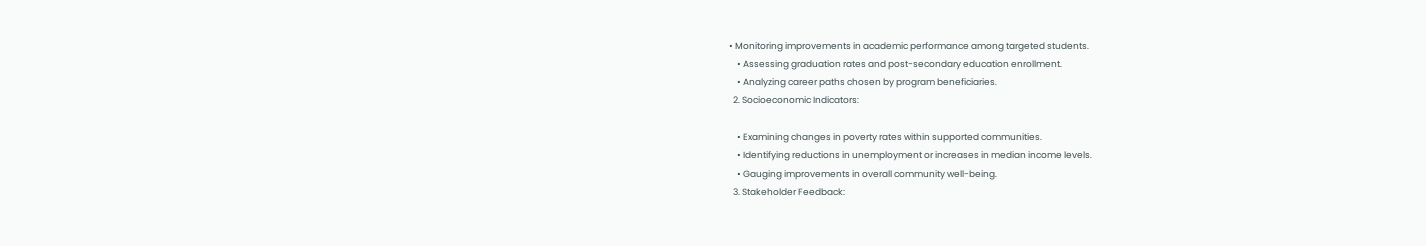• Monitoring improvements in academic performance among targeted students.
    • Assessing graduation rates and post-secondary education enrollment.
    • Analyzing career paths chosen by program beneficiaries.
  2. Socioeconomic Indicators:

    • Examining changes in poverty rates within supported communities.
    • Identifying reductions in unemployment or increases in median income levels.
    • Gauging improvements in overall community well-being.
  3. Stakeholder Feedback: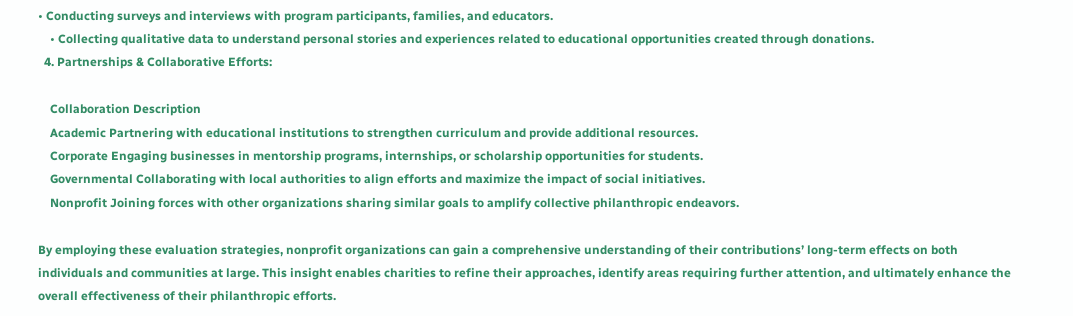• Conducting surveys and interviews with program participants, families, and educators.
    • Collecting qualitative data to understand personal stories and experiences related to educational opportunities created through donations.
  4. Partnerships & Collaborative Efforts:

    Collaboration Description
    Academic Partnering with educational institutions to strengthen curriculum and provide additional resources.
    Corporate Engaging businesses in mentorship programs, internships, or scholarship opportunities for students.
    Governmental Collaborating with local authorities to align efforts and maximize the impact of social initiatives.
    Nonprofit Joining forces with other organizations sharing similar goals to amplify collective philanthropic endeavors.

By employing these evaluation strategies, nonprofit organizations can gain a comprehensive understanding of their contributions’ long-term effects on both individuals and communities at large. This insight enables charities to refine their approaches, identify areas requiring further attention, and ultimately enhance the overall effectiveness of their philanthropic efforts.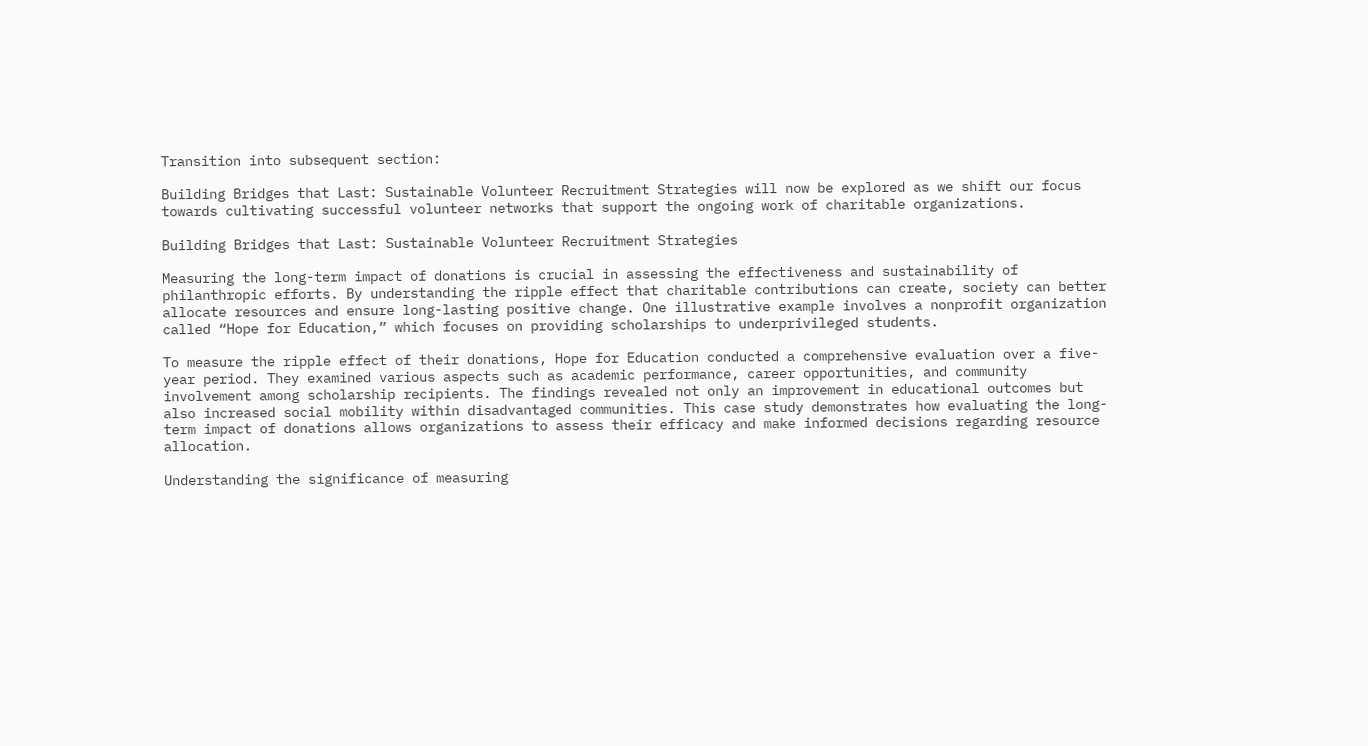Transition into subsequent section:

Building Bridges that Last: Sustainable Volunteer Recruitment Strategies will now be explored as we shift our focus towards cultivating successful volunteer networks that support the ongoing work of charitable organizations.

Building Bridges that Last: Sustainable Volunteer Recruitment Strategies

Measuring the long-term impact of donations is crucial in assessing the effectiveness and sustainability of philanthropic efforts. By understanding the ripple effect that charitable contributions can create, society can better allocate resources and ensure long-lasting positive change. One illustrative example involves a nonprofit organization called “Hope for Education,” which focuses on providing scholarships to underprivileged students.

To measure the ripple effect of their donations, Hope for Education conducted a comprehensive evaluation over a five-year period. They examined various aspects such as academic performance, career opportunities, and community involvement among scholarship recipients. The findings revealed not only an improvement in educational outcomes but also increased social mobility within disadvantaged communities. This case study demonstrates how evaluating the long-term impact of donations allows organizations to assess their efficacy and make informed decisions regarding resource allocation.

Understanding the significance of measuring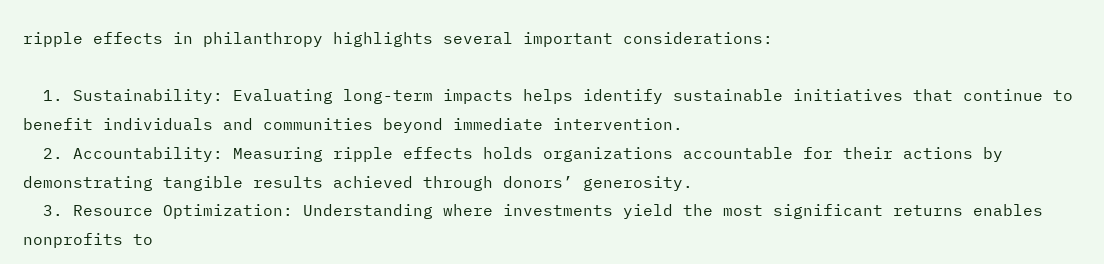ripple effects in philanthropy highlights several important considerations:

  1. Sustainability: Evaluating long-term impacts helps identify sustainable initiatives that continue to benefit individuals and communities beyond immediate intervention.
  2. Accountability: Measuring ripple effects holds organizations accountable for their actions by demonstrating tangible results achieved through donors’ generosity.
  3. Resource Optimization: Understanding where investments yield the most significant returns enables nonprofits to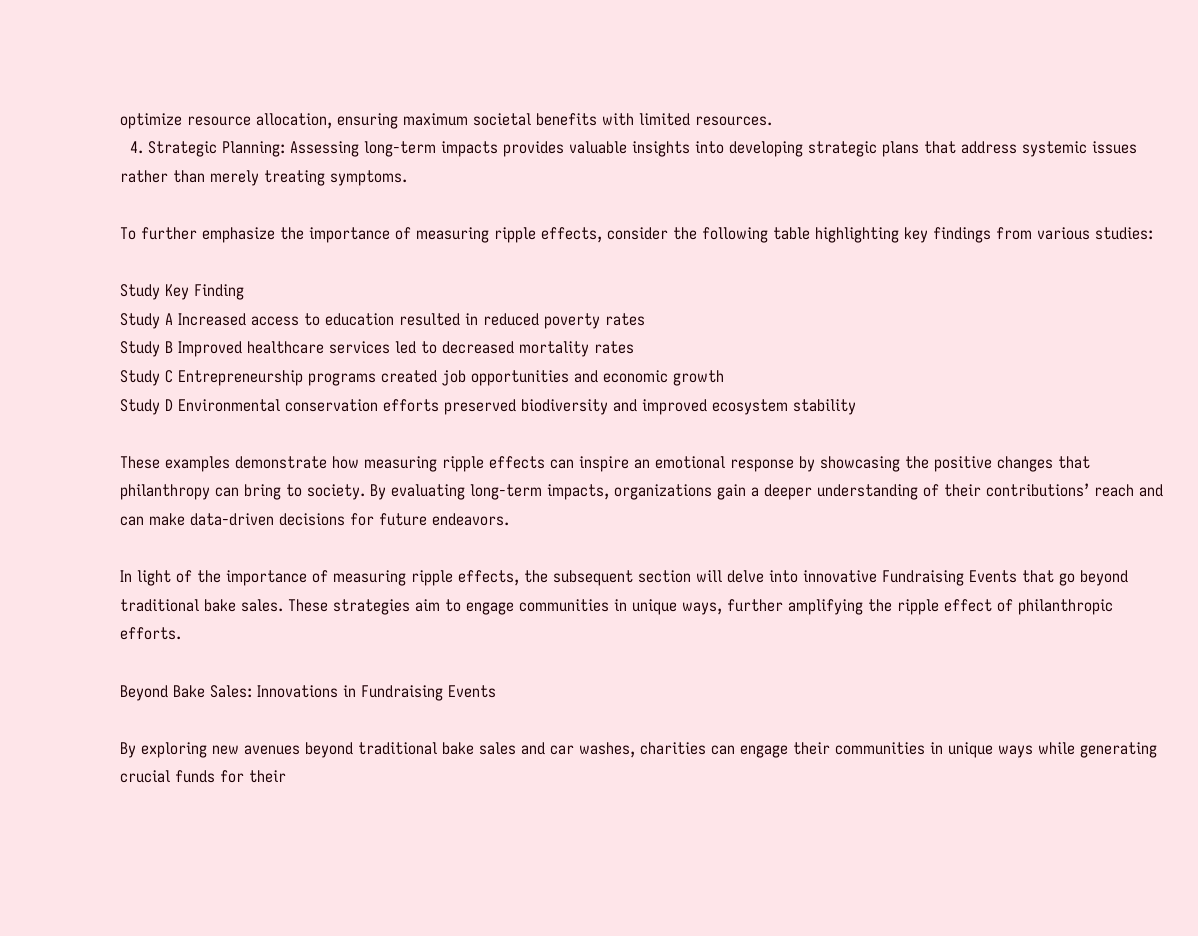optimize resource allocation, ensuring maximum societal benefits with limited resources.
  4. Strategic Planning: Assessing long-term impacts provides valuable insights into developing strategic plans that address systemic issues rather than merely treating symptoms.

To further emphasize the importance of measuring ripple effects, consider the following table highlighting key findings from various studies:

Study Key Finding
Study A Increased access to education resulted in reduced poverty rates
Study B Improved healthcare services led to decreased mortality rates
Study C Entrepreneurship programs created job opportunities and economic growth
Study D Environmental conservation efforts preserved biodiversity and improved ecosystem stability

These examples demonstrate how measuring ripple effects can inspire an emotional response by showcasing the positive changes that philanthropy can bring to society. By evaluating long-term impacts, organizations gain a deeper understanding of their contributions’ reach and can make data-driven decisions for future endeavors.

In light of the importance of measuring ripple effects, the subsequent section will delve into innovative Fundraising Events that go beyond traditional bake sales. These strategies aim to engage communities in unique ways, further amplifying the ripple effect of philanthropic efforts.

Beyond Bake Sales: Innovations in Fundraising Events

By exploring new avenues beyond traditional bake sales and car washes, charities can engage their communities in unique ways while generating crucial funds for their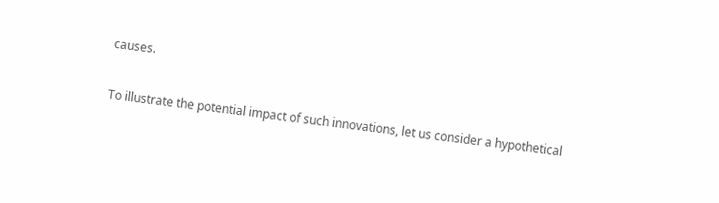causes.

To illustrate the potential impact of such innovations, let us consider a hypothetical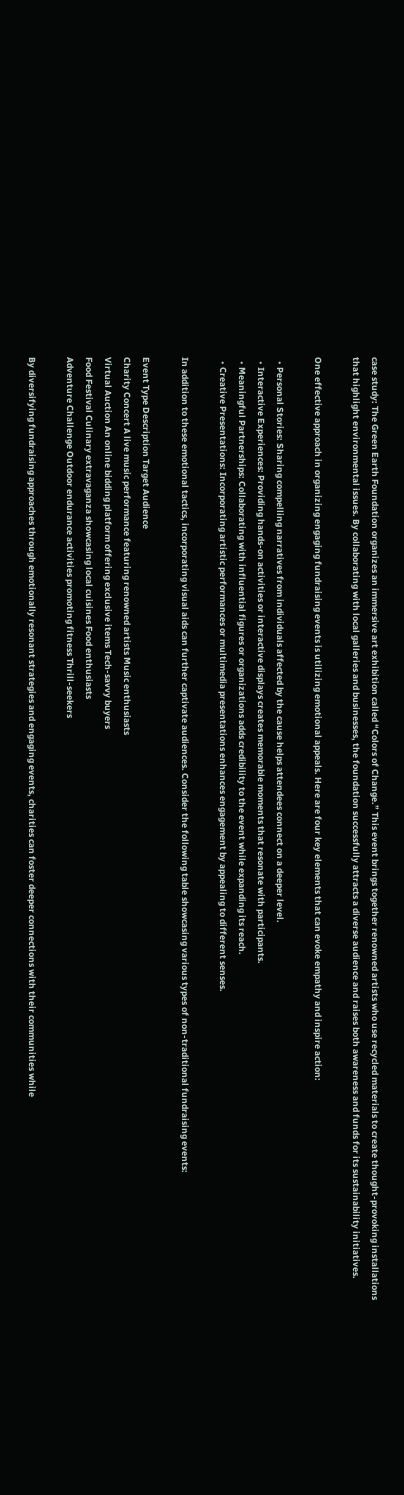case study: The Green Earth Foundation organizes an immersive art exhibition called “Colors of Change.” This event brings together renowned artists who use recycled materials to create thought-provoking installations that highlight environmental issues. By collaborating with local galleries and businesses, the foundation successfully attracts a diverse audience and raises both awareness and funds for its sustainability initiatives.

One effective approach in organizing engaging fundraising events is utilizing emotional appeals. Here are four key elements that can evoke empathy and inspire action:

  • Personal Stories: Sharing compelling narratives from individuals affected by the cause helps attendees connect on a deeper level.
  • Interactive Experiences: Providing hands-on activities or interactive displays creates memorable moments that resonate with participants.
  • Meaningful Partnerships: Collaborating with influential figures or organizations adds credibility to the event while expanding its reach.
  • Creative Presentations: Incorporating artistic performances or multimedia presentations enhances engagement by appealing to different senses.

In addition to these emotional tactics, incorporating visual aids can further captivate audiences. Consider the following table showcasing various types of non-traditional fundraising events:

Event Type Description Target Audience
Charity Concert A live music performance featuring renowned artists Music enthusiasts
Virtual Auction An online bidding platform offering exclusive items Tech-savvy buyers
Food Festival Culinary extravaganza showcasing local cuisines Food enthusiasts
Adventure Challenge Outdoor endurance activities promoting fitness Thrill-seekers

By diversifying fundraising approaches through emotionally resonant strategies and engaging events, charities can foster deeper connections with their communities while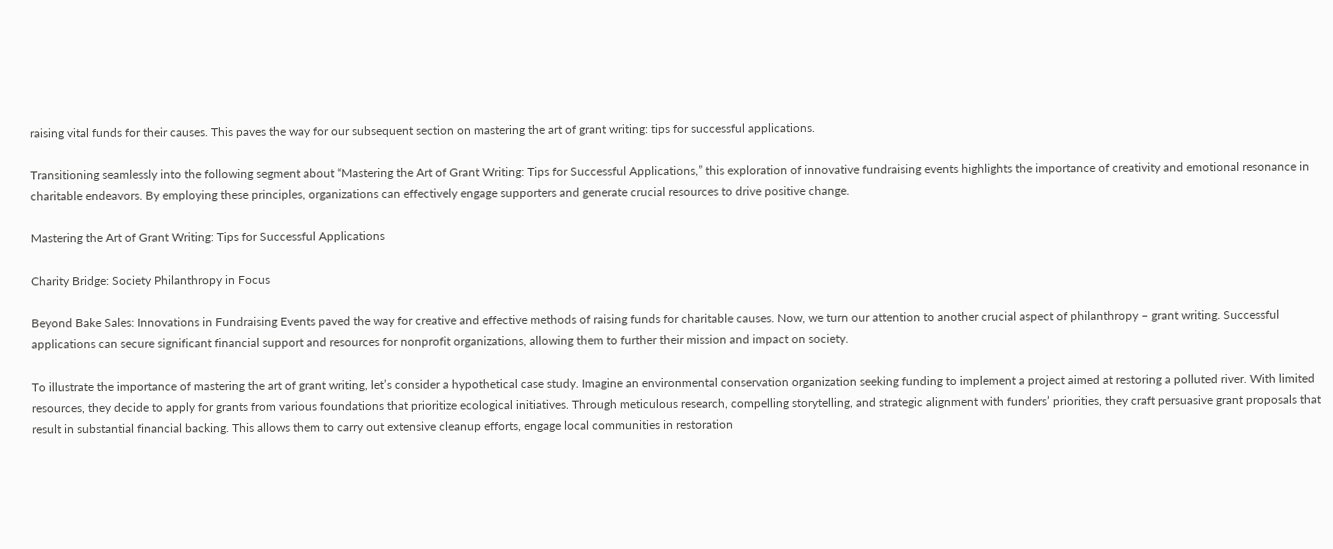raising vital funds for their causes. This paves the way for our subsequent section on mastering the art of grant writing: tips for successful applications.

Transitioning seamlessly into the following segment about “Mastering the Art of Grant Writing: Tips for Successful Applications,” this exploration of innovative fundraising events highlights the importance of creativity and emotional resonance in charitable endeavors. By employing these principles, organizations can effectively engage supporters and generate crucial resources to drive positive change.

Mastering the Art of Grant Writing: Tips for Successful Applications

Charity Bridge: Society Philanthropy in Focus

Beyond Bake Sales: Innovations in Fundraising Events paved the way for creative and effective methods of raising funds for charitable causes. Now, we turn our attention to another crucial aspect of philanthropy – grant writing. Successful applications can secure significant financial support and resources for nonprofit organizations, allowing them to further their mission and impact on society.

To illustrate the importance of mastering the art of grant writing, let’s consider a hypothetical case study. Imagine an environmental conservation organization seeking funding to implement a project aimed at restoring a polluted river. With limited resources, they decide to apply for grants from various foundations that prioritize ecological initiatives. Through meticulous research, compelling storytelling, and strategic alignment with funders’ priorities, they craft persuasive grant proposals that result in substantial financial backing. This allows them to carry out extensive cleanup efforts, engage local communities in restoration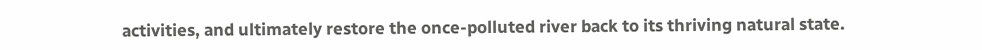activities, and ultimately restore the once-polluted river back to its thriving natural state.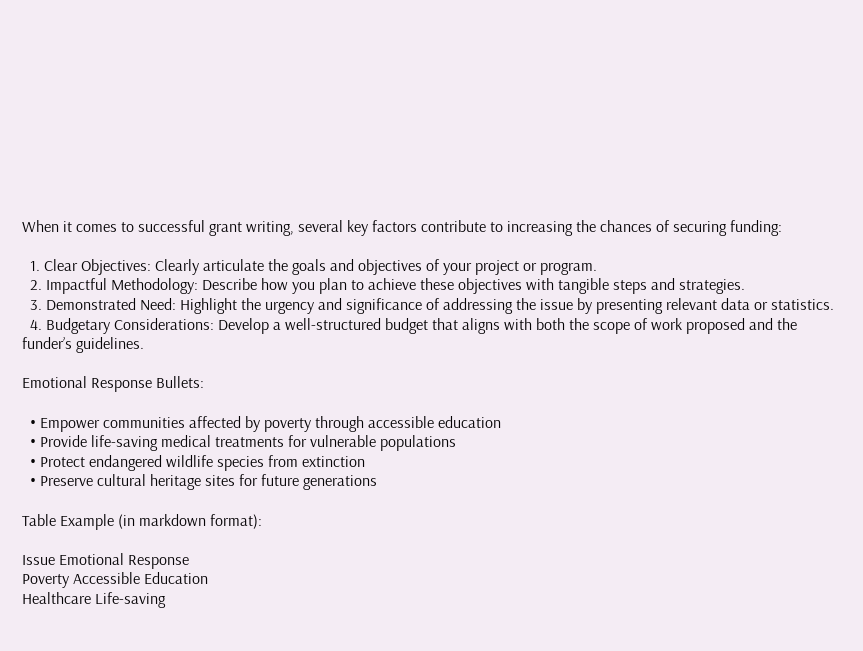When it comes to successful grant writing, several key factors contribute to increasing the chances of securing funding:

  1. Clear Objectives: Clearly articulate the goals and objectives of your project or program.
  2. Impactful Methodology: Describe how you plan to achieve these objectives with tangible steps and strategies.
  3. Demonstrated Need: Highlight the urgency and significance of addressing the issue by presenting relevant data or statistics.
  4. Budgetary Considerations: Develop a well-structured budget that aligns with both the scope of work proposed and the funder’s guidelines.

Emotional Response Bullets:

  • Empower communities affected by poverty through accessible education
  • Provide life-saving medical treatments for vulnerable populations
  • Protect endangered wildlife species from extinction
  • Preserve cultural heritage sites for future generations

Table Example (in markdown format):

Issue Emotional Response
Poverty Accessible Education
Healthcare Life-saving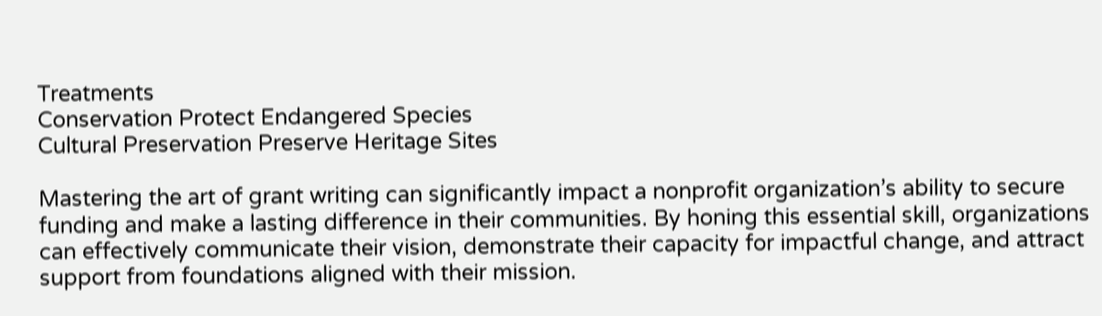Treatments
Conservation Protect Endangered Species
Cultural Preservation Preserve Heritage Sites

Mastering the art of grant writing can significantly impact a nonprofit organization’s ability to secure funding and make a lasting difference in their communities. By honing this essential skill, organizations can effectively communicate their vision, demonstrate their capacity for impactful change, and attract support from foundations aligned with their mission.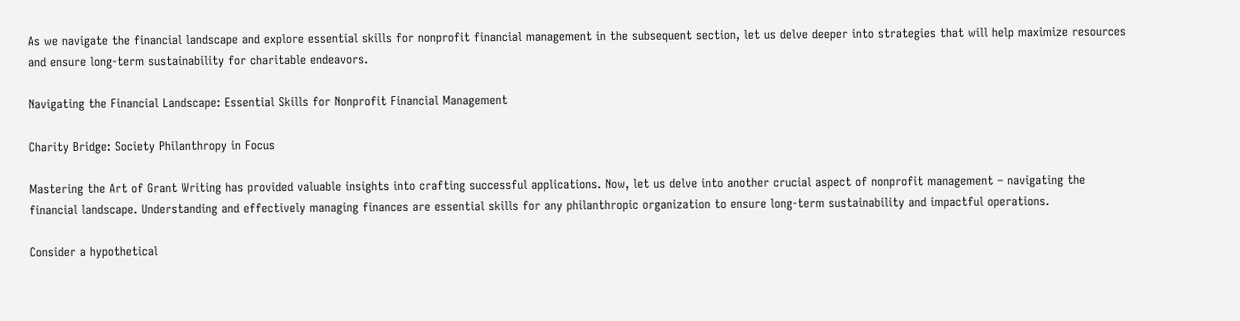As we navigate the financial landscape and explore essential skills for nonprofit financial management in the subsequent section, let us delve deeper into strategies that will help maximize resources and ensure long-term sustainability for charitable endeavors.

Navigating the Financial Landscape: Essential Skills for Nonprofit Financial Management

Charity Bridge: Society Philanthropy in Focus

Mastering the Art of Grant Writing has provided valuable insights into crafting successful applications. Now, let us delve into another crucial aspect of nonprofit management – navigating the financial landscape. Understanding and effectively managing finances are essential skills for any philanthropic organization to ensure long-term sustainability and impactful operations.

Consider a hypothetical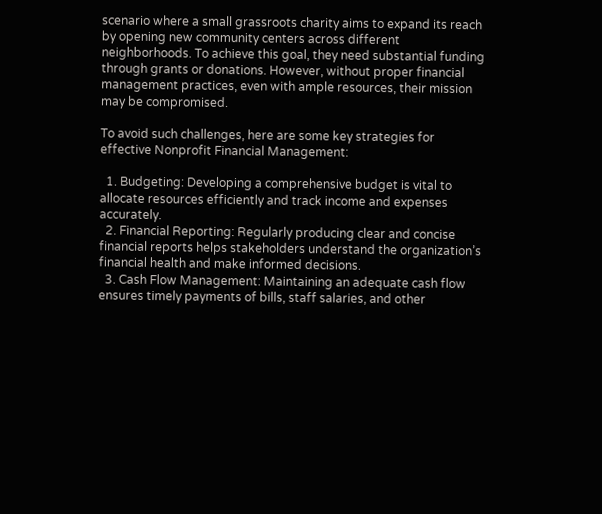scenario where a small grassroots charity aims to expand its reach by opening new community centers across different neighborhoods. To achieve this goal, they need substantial funding through grants or donations. However, without proper financial management practices, even with ample resources, their mission may be compromised.

To avoid such challenges, here are some key strategies for effective Nonprofit Financial Management:

  1. Budgeting: Developing a comprehensive budget is vital to allocate resources efficiently and track income and expenses accurately.
  2. Financial Reporting: Regularly producing clear and concise financial reports helps stakeholders understand the organization’s financial health and make informed decisions.
  3. Cash Flow Management: Maintaining an adequate cash flow ensures timely payments of bills, staff salaries, and other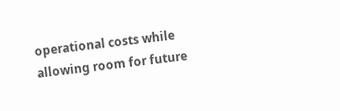operational costs while allowing room for future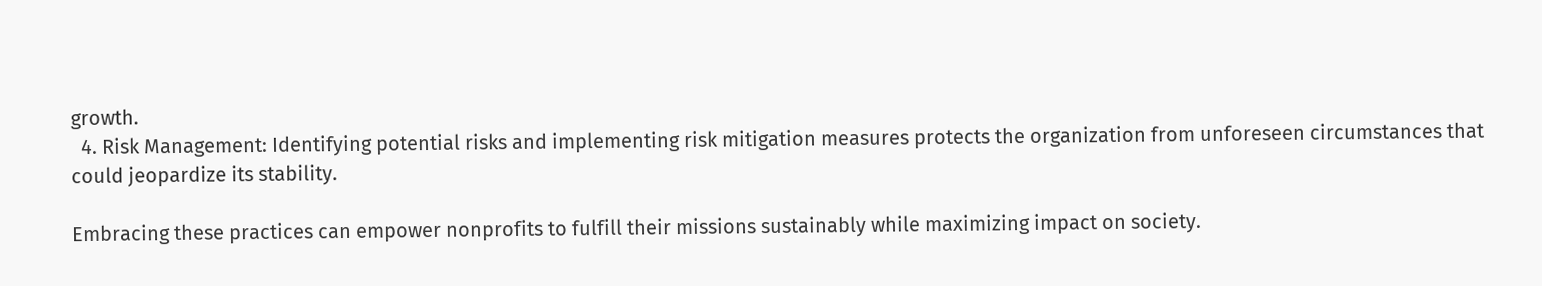growth.
  4. Risk Management: Identifying potential risks and implementing risk mitigation measures protects the organization from unforeseen circumstances that could jeopardize its stability.

Embracing these practices can empower nonprofits to fulfill their missions sustainably while maximizing impact on society.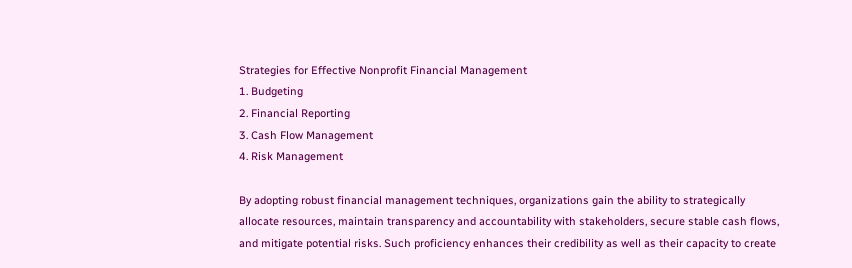Strategies for Effective Nonprofit Financial Management
1. Budgeting
2. Financial Reporting
3. Cash Flow Management
4. Risk Management

By adopting robust financial management techniques, organizations gain the ability to strategically allocate resources, maintain transparency and accountability with stakeholders, secure stable cash flows, and mitigate potential risks. Such proficiency enhances their credibility as well as their capacity to create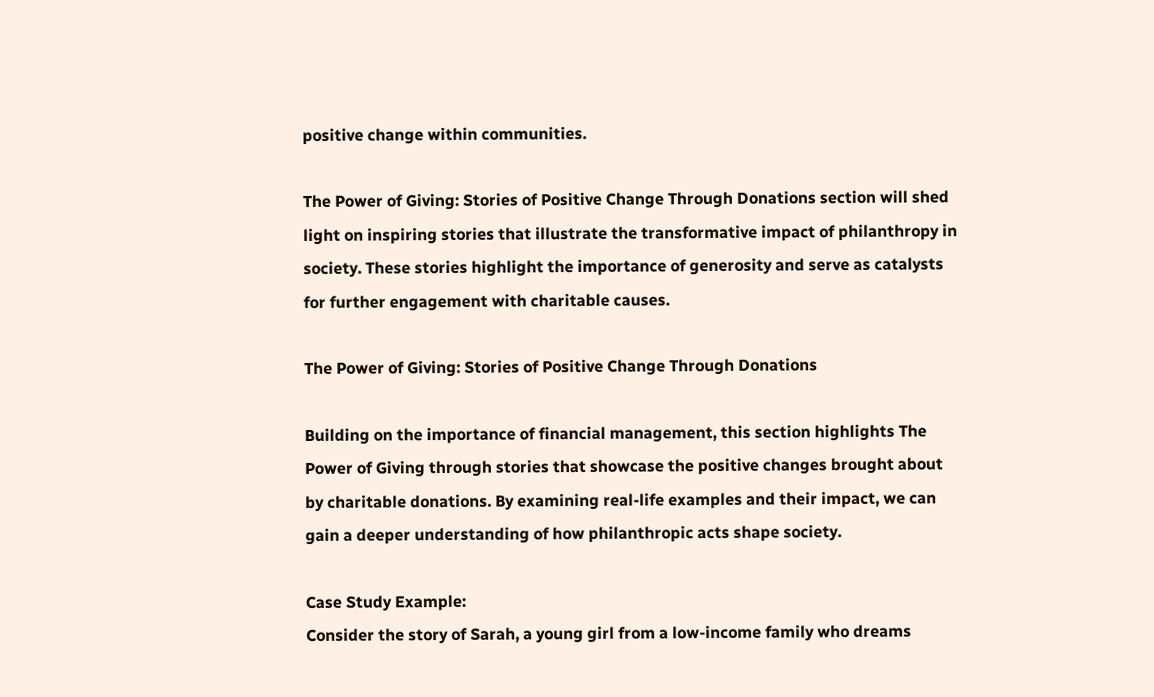positive change within communities.

The Power of Giving: Stories of Positive Change Through Donations section will shed light on inspiring stories that illustrate the transformative impact of philanthropy in society. These stories highlight the importance of generosity and serve as catalysts for further engagement with charitable causes.

The Power of Giving: Stories of Positive Change Through Donations

Building on the importance of financial management, this section highlights The Power of Giving through stories that showcase the positive changes brought about by charitable donations. By examining real-life examples and their impact, we can gain a deeper understanding of how philanthropic acts shape society.

Case Study Example:
Consider the story of Sarah, a young girl from a low-income family who dreams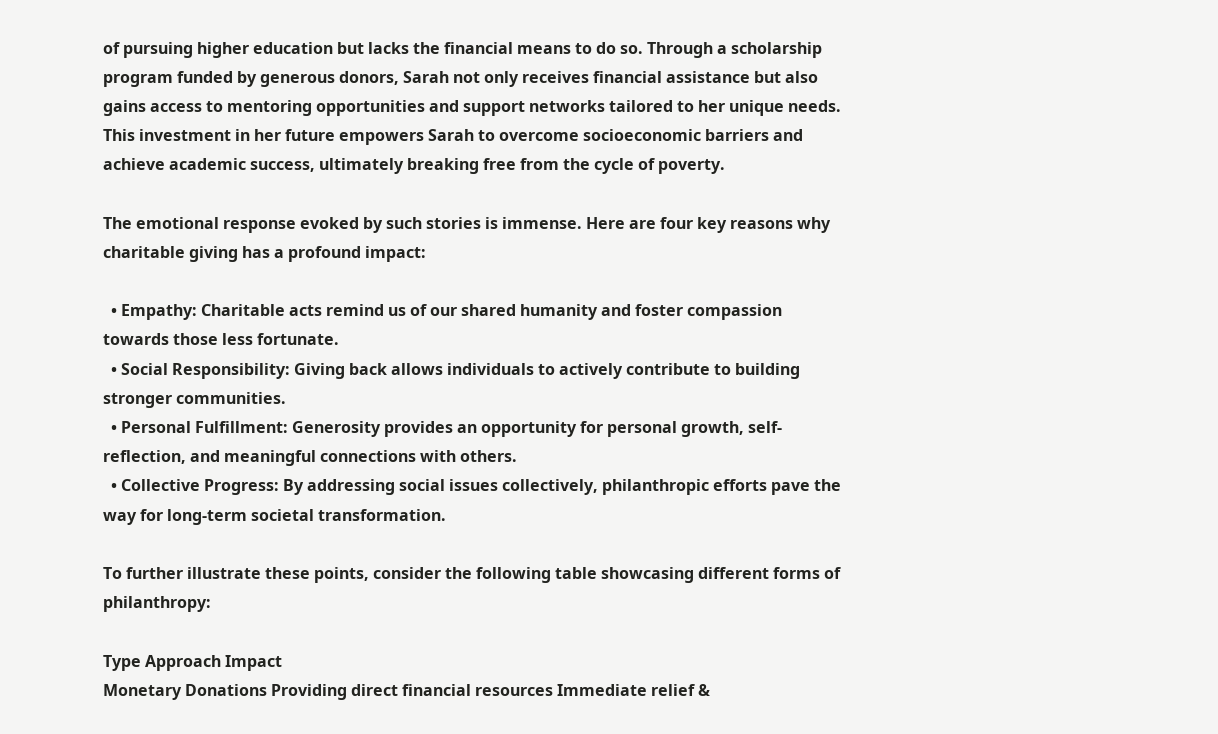of pursuing higher education but lacks the financial means to do so. Through a scholarship program funded by generous donors, Sarah not only receives financial assistance but also gains access to mentoring opportunities and support networks tailored to her unique needs. This investment in her future empowers Sarah to overcome socioeconomic barriers and achieve academic success, ultimately breaking free from the cycle of poverty.

The emotional response evoked by such stories is immense. Here are four key reasons why charitable giving has a profound impact:

  • Empathy: Charitable acts remind us of our shared humanity and foster compassion towards those less fortunate.
  • Social Responsibility: Giving back allows individuals to actively contribute to building stronger communities.
  • Personal Fulfillment: Generosity provides an opportunity for personal growth, self-reflection, and meaningful connections with others.
  • Collective Progress: By addressing social issues collectively, philanthropic efforts pave the way for long-term societal transformation.

To further illustrate these points, consider the following table showcasing different forms of philanthropy:

Type Approach Impact
Monetary Donations Providing direct financial resources Immediate relief &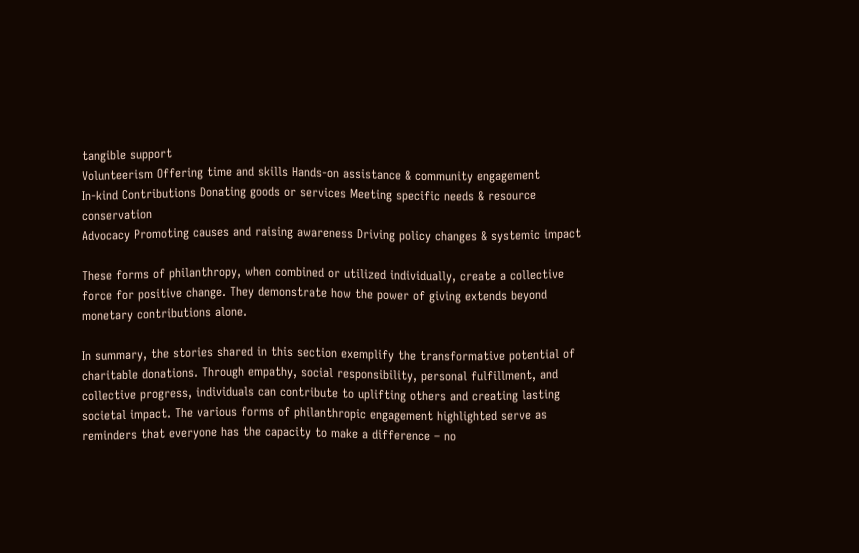tangible support
Volunteerism Offering time and skills Hands-on assistance & community engagement
In-kind Contributions Donating goods or services Meeting specific needs & resource conservation
Advocacy Promoting causes and raising awareness Driving policy changes & systemic impact

These forms of philanthropy, when combined or utilized individually, create a collective force for positive change. They demonstrate how the power of giving extends beyond monetary contributions alone.

In summary, the stories shared in this section exemplify the transformative potential of charitable donations. Through empathy, social responsibility, personal fulfillment, and collective progress, individuals can contribute to uplifting others and creating lasting societal impact. The various forms of philanthropic engagement highlighted serve as reminders that everyone has the capacity to make a difference – no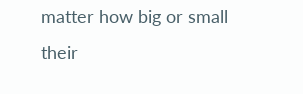matter how big or small their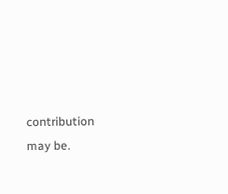contribution may be.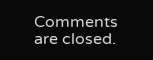Comments are closed.